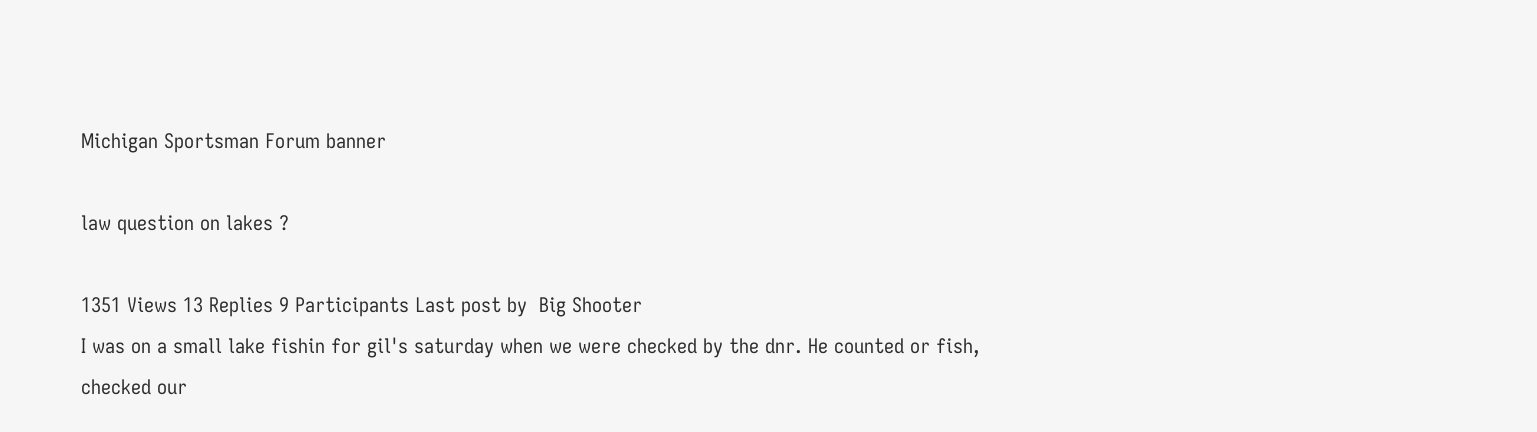Michigan Sportsman Forum banner

law question on lakes ?

1351 Views 13 Replies 9 Participants Last post by  Big Shooter
I was on a small lake fishin for gil's saturday when we were checked by the dnr. He counted or fish, checked our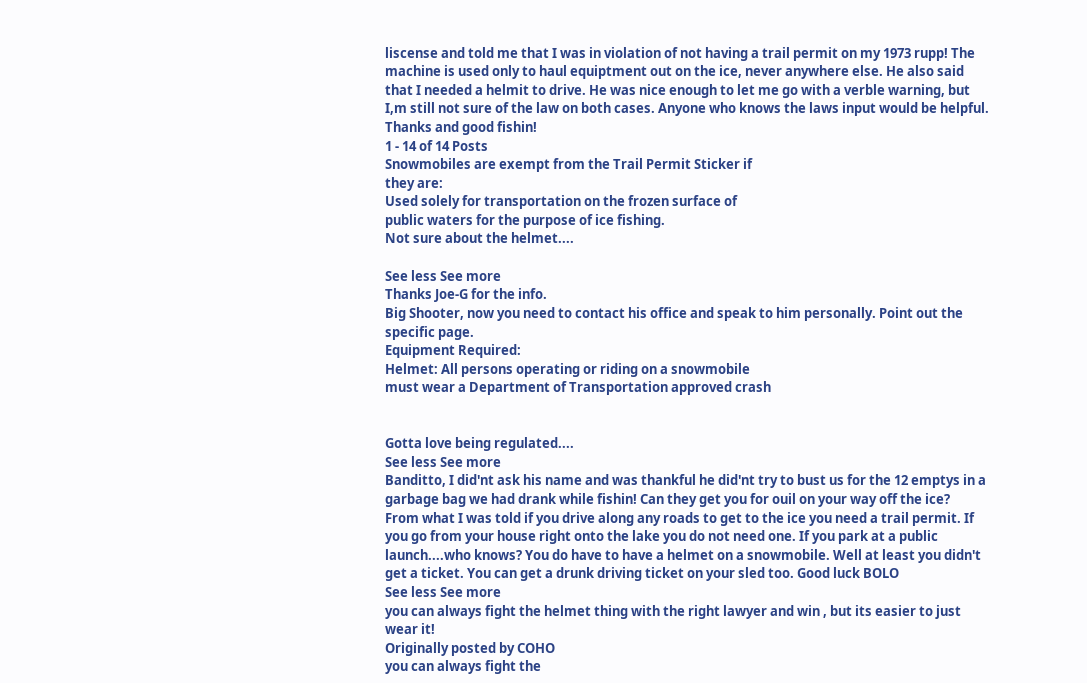liscense and told me that I was in violation of not having a trail permit on my 1973 rupp! The machine is used only to haul equiptment out on the ice, never anywhere else. He also said that I needed a helmit to drive. He was nice enough to let me go with a verble warning, but I,m still not sure of the law on both cases. Anyone who knows the laws input would be helpful. Thanks and good fishin!
1 - 14 of 14 Posts
Snowmobiles are exempt from the Trail Permit Sticker if
they are:
Used solely for transportation on the frozen surface of
public waters for the purpose of ice fishing.
Not sure about the helmet....

See less See more
Thanks Joe-G for the info.
Big Shooter, now you need to contact his office and speak to him personally. Point out the specific page.
Equipment Required:
Helmet: All persons operating or riding on a snowmobile
must wear a Department of Transportation approved crash


Gotta love being regulated....
See less See more
Banditto, I did'nt ask his name and was thankful he did'nt try to bust us for the 12 emptys in a garbage bag we had drank while fishin! Can they get you for ouil on your way off the ice?
From what I was told if you drive along any roads to get to the ice you need a trail permit. If you go from your house right onto the lake you do not need one. If you park at a public launch....who knows? You do have to have a helmet on a snowmobile. Well at least you didn't get a ticket. You can get a drunk driving ticket on your sled too. Good luck BOLO
See less See more
you can always fight the helmet thing with the right lawyer and win , but its easier to just wear it!
Originally posted by COHO
you can always fight the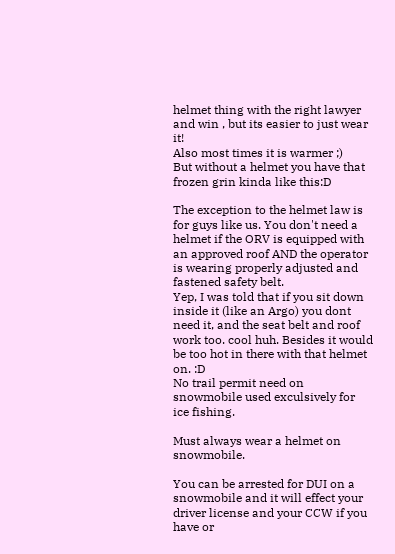helmet thing with the right lawyer and win , but its easier to just wear it!
Also most times it is warmer ;)
But without a helmet you have that frozen grin kinda like this:D

The exception to the helmet law is for guys like us. You don't need a helmet if the ORV is equipped with an approved roof AND the operator is wearing properly adjusted and fastened safety belt.
Yep, I was told that if you sit down inside it (like an Argo) you dont need it, and the seat belt and roof work too. cool huh. Besides it would be too hot in there with that helmet on. :D
No trail permit need on snowmobile used exculsively for ice fishing.

Must always wear a helmet on snowmobile.

You can be arrested for DUI on a snowmobile and it will effect your driver license and your CCW if you have or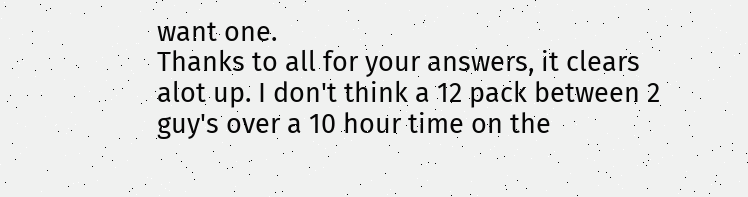want one.
Thanks to all for your answers, it clears alot up. I don't think a 12 pack between 2 guy's over a 10 hour time on the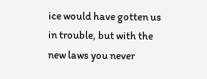ice would have gotten us in trouble, but with the new laws you never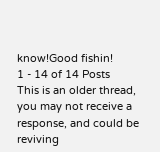know!Good fishin!
1 - 14 of 14 Posts
This is an older thread, you may not receive a response, and could be reviving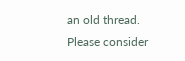an old thread. Please consider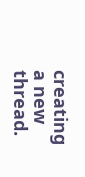creating a new thread.